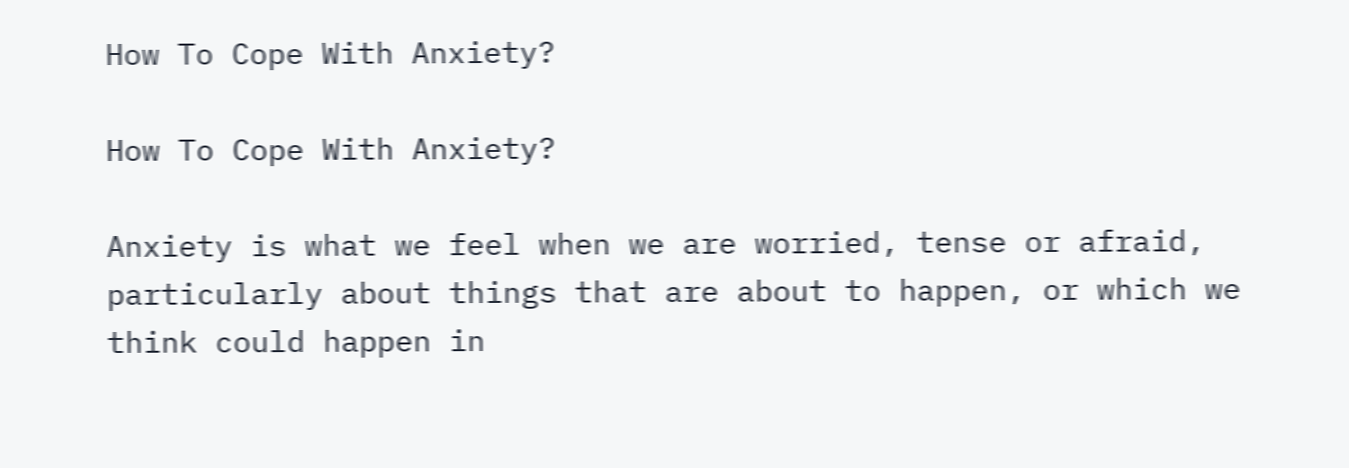How To Cope With Anxiety?

How To Cope With Anxiety?

Anxiety is what we feel when we are worried, tense or afraid, particularly about things that are about to happen, or which we think could happen in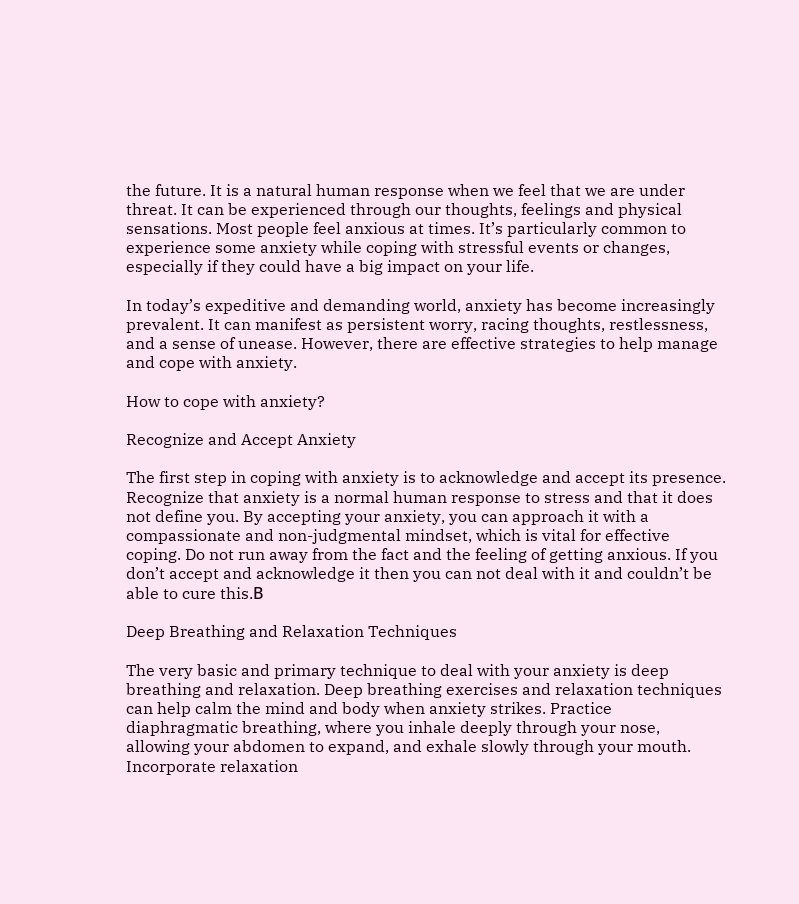the future. It is a natural human response when we feel that we are under threat. It can be experienced through our thoughts, feelings and physical sensations. Most people feel anxious at times. It’s particularly common to experience some anxiety while coping with stressful events or changes, especially if they could have a big impact on your life.

In today’s expeditive and demanding world, anxiety has become increasingly prevalent. It can manifest as persistent worry, racing thoughts, restlessness, and a sense of unease. However, there are effective strategies to help manage and cope with anxiety.

How to cope with anxiety?

Recognize and Accept Anxiety

The first step in coping with anxiety is to acknowledge and accept its presence. Recognize that anxiety is a normal human response to stress and that it does not define you. By accepting your anxiety, you can approach it with a compassionate and non-judgmental mindset, which is vital for effective coping. Do not run away from the fact and the feeling of getting anxious. If you don’t accept and acknowledge it then you can not deal with it and couldn’t be able to cure this.Β

Deep Breathing and Relaxation Techniques

The very basic and primary technique to deal with your anxiety is deep breathing and relaxation. Deep breathing exercises and relaxation techniques can help calm the mind and body when anxiety strikes. Practice diaphragmatic breathing, where you inhale deeply through your nose, allowing your abdomen to expand, and exhale slowly through your mouth. Incorporate relaxation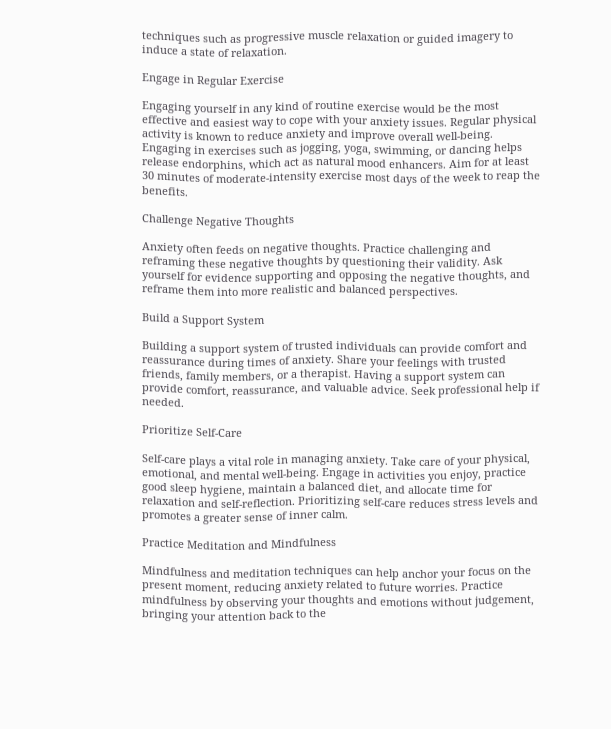techniques such as progressive muscle relaxation or guided imagery to induce a state of relaxation.

Engage in Regular Exercise

Engaging yourself in any kind of routine exercise would be the most effective and easiest way to cope with your anxiety issues. Regular physical activity is known to reduce anxiety and improve overall well-being. Engaging in exercises such as jogging, yoga, swimming, or dancing helps release endorphins, which act as natural mood enhancers. Aim for at least 30 minutes of moderate-intensity exercise most days of the week to reap the benefits.

Challenge Negative Thoughts

Anxiety often feeds on negative thoughts. Practice challenging and reframing these negative thoughts by questioning their validity. Ask yourself for evidence supporting and opposing the negative thoughts, and reframe them into more realistic and balanced perspectives.

Build a Support System

Building a support system of trusted individuals can provide comfort and reassurance during times of anxiety. Share your feelings with trusted friends, family members, or a therapist. Having a support system can provide comfort, reassurance, and valuable advice. Seek professional help if needed.

Prioritize Self-Care

Self-care plays a vital role in managing anxiety. Take care of your physical, emotional, and mental well-being. Engage in activities you enjoy, practice good sleep hygiene, maintain a balanced diet, and allocate time for relaxation and self-reflection. Prioritizing self-care reduces stress levels and promotes a greater sense of inner calm.

Practice Meditation and Mindfulness

Mindfulness and meditation techniques can help anchor your focus on the present moment, reducing anxiety related to future worries. Practice mindfulness by observing your thoughts and emotions without judgement, bringing your attention back to the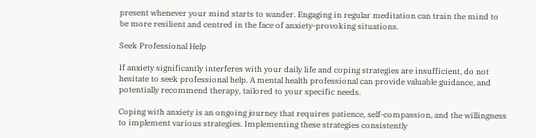present whenever your mind starts to wander. Engaging in regular meditation can train the mind to be more resilient and centred in the face of anxiety-provoking situations.

Seek Professional Help

If anxiety significantly interferes with your daily life and coping strategies are insufficient, do not hesitate to seek professional help. A mental health professional can provide valuable guidance, and potentially recommend therapy, tailored to your specific needs.

Coping with anxiety is an ongoing journey that requires patience, self-compassion, and the willingness to implement various strategies. Implementing these strategies consistently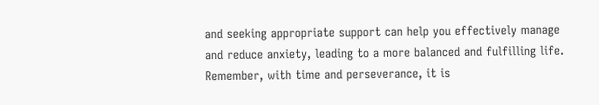and seeking appropriate support can help you effectively manage and reduce anxiety, leading to a more balanced and fulfilling life. Remember, with time and perseverance, it is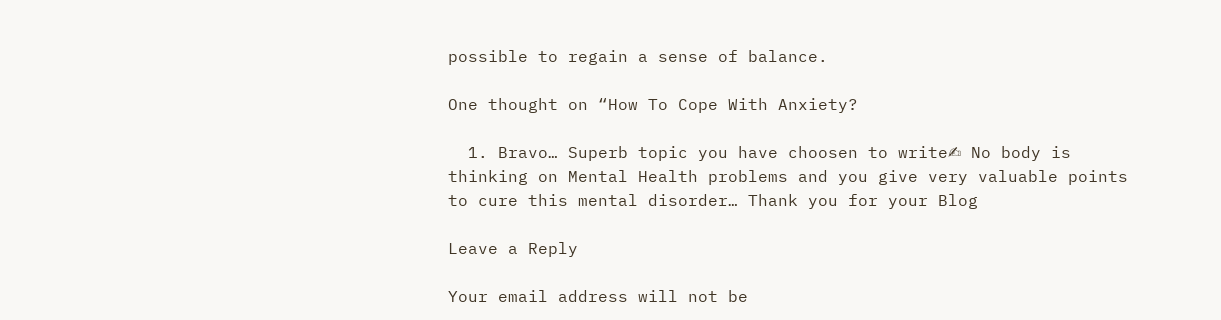possible to regain a sense of balance.

One thought on “How To Cope With Anxiety?

  1. Bravo… Superb topic you have choosen to write✍ No body is thinking on Mental Health problems and you give very valuable points to cure this mental disorder… Thank you for your Blog

Leave a Reply

Your email address will not be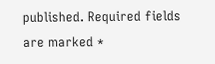published. Required fields are marked *